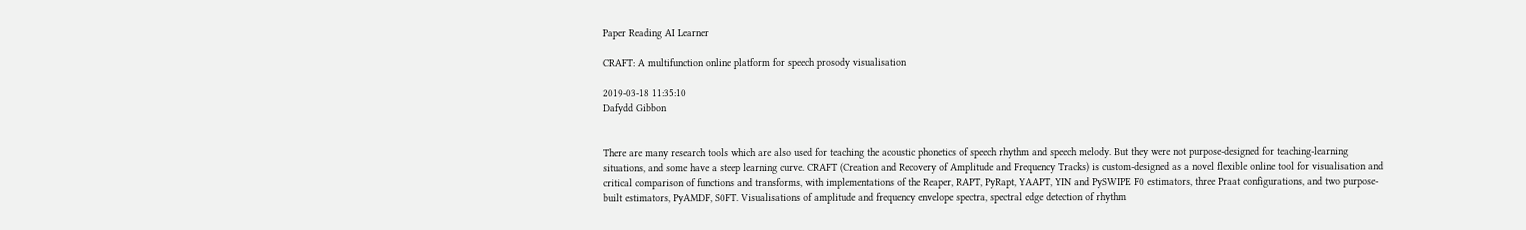Paper Reading AI Learner

CRAFT: A multifunction online platform for speech prosody visualisation

2019-03-18 11:35:10
Dafydd Gibbon


There are many research tools which are also used for teaching the acoustic phonetics of speech rhythm and speech melody. But they were not purpose-designed for teaching-learning situations, and some have a steep learning curve. CRAFT (Creation and Recovery of Amplitude and Frequency Tracks) is custom-designed as a novel flexible online tool for visualisation and critical comparison of functions and transforms, with implementations of the Reaper, RAPT, PyRapt, YAAPT, YIN and PySWIPE F0 estimators, three Praat configurations, and two purpose-built estimators, PyAMDF, S0FT. Visualisations of amplitude and frequency envelope spectra, spectral edge detection of rhythm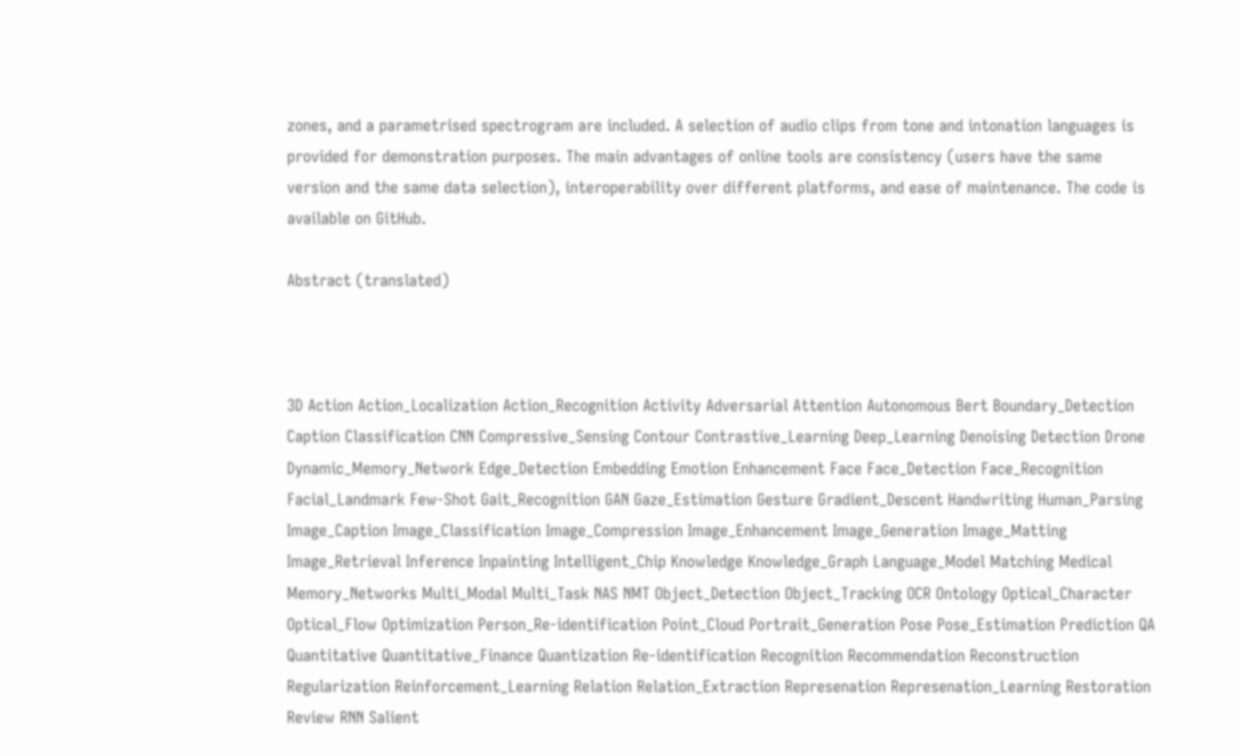zones, and a parametrised spectrogram are included. A selection of audio clips from tone and intonation languages is provided for demonstration purposes. The main advantages of online tools are consistency (users have the same version and the same data selection), interoperability over different platforms, and ease of maintenance. The code is available on GitHub.

Abstract (translated)



3D Action Action_Localization Action_Recognition Activity Adversarial Attention Autonomous Bert Boundary_Detection Caption Classification CNN Compressive_Sensing Contour Contrastive_Learning Deep_Learning Denoising Detection Drone Dynamic_Memory_Network Edge_Detection Embedding Emotion Enhancement Face Face_Detection Face_Recognition Facial_Landmark Few-Shot Gait_Recognition GAN Gaze_Estimation Gesture Gradient_Descent Handwriting Human_Parsing Image_Caption Image_Classification Image_Compression Image_Enhancement Image_Generation Image_Matting Image_Retrieval Inference Inpainting Intelligent_Chip Knowledge Knowledge_Graph Language_Model Matching Medical Memory_Networks Multi_Modal Multi_Task NAS NMT Object_Detection Object_Tracking OCR Ontology Optical_Character Optical_Flow Optimization Person_Re-identification Point_Cloud Portrait_Generation Pose Pose_Estimation Prediction QA Quantitative Quantitative_Finance Quantization Re-identification Recognition Recommendation Reconstruction Regularization Reinforcement_Learning Relation Relation_Extraction Represenation Represenation_Learning Restoration Review RNN Salient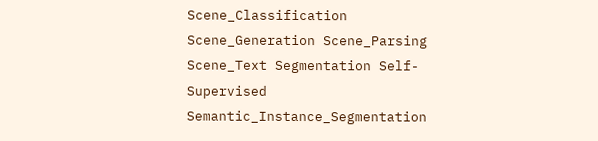Scene_Classification Scene_Generation Scene_Parsing Scene_Text Segmentation Self-Supervised Semantic_Instance_Segmentation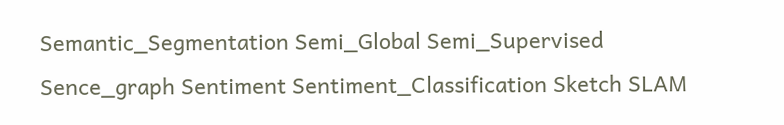Semantic_Segmentation Semi_Global Semi_Supervised Sence_graph Sentiment Sentiment_Classification Sketch SLAM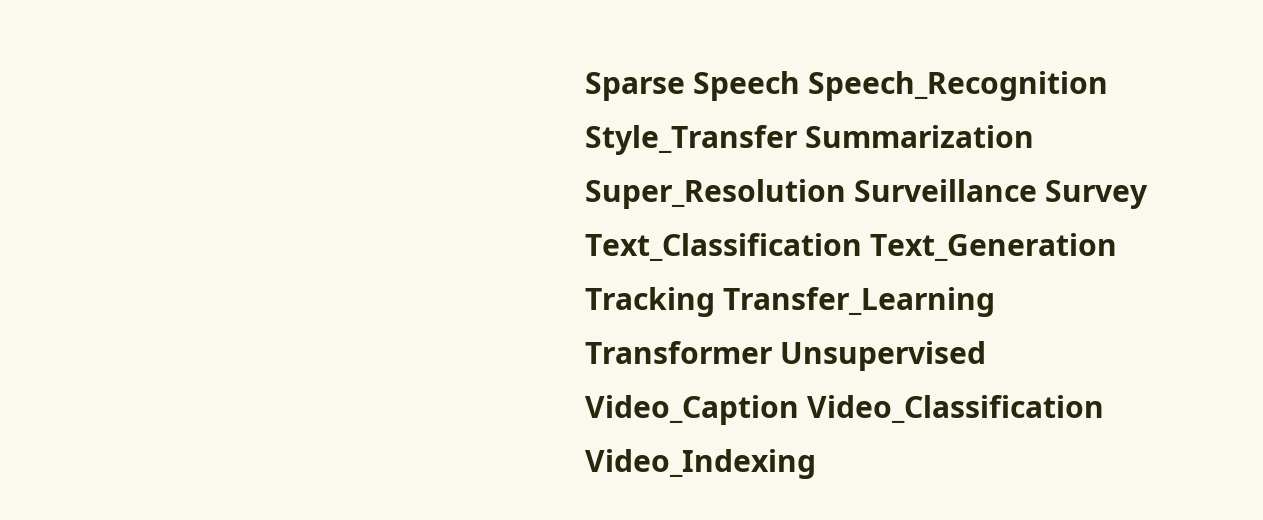Sparse Speech Speech_Recognition Style_Transfer Summarization Super_Resolution Surveillance Survey Text_Classification Text_Generation Tracking Transfer_Learning Transformer Unsupervised Video_Caption Video_Classification Video_Indexing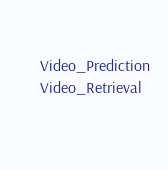Video_Prediction Video_Retrieval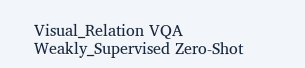Visual_Relation VQA Weakly_Supervised Zero-Shot